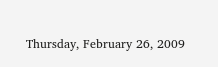Thursday, February 26, 2009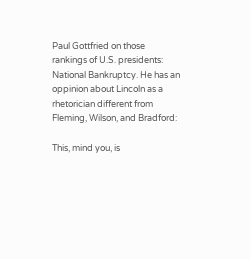Paul Gottfried on those rankings of U.S. presidents: National Bankruptcy. He has an oppinion about Lincoln as a rhetorician different from Fleming, Wilson, and Bradford:

This, mind you, is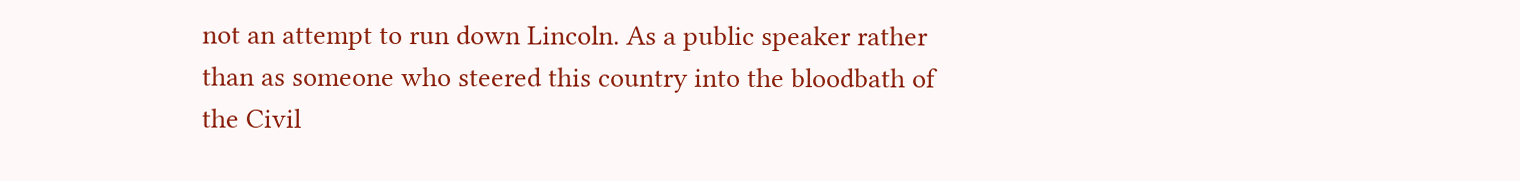not an attempt to run down Lincoln. As a public speaker rather than as someone who steered this country into the bloodbath of the Civil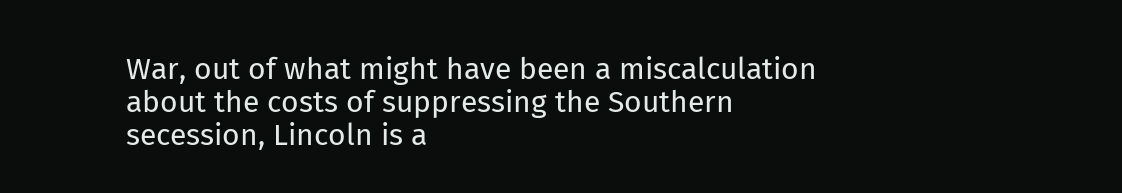War, out of what might have been a miscalculation about the costs of suppressing the Southern secession, Lincoln is a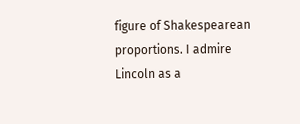figure of Shakespearean proportions. I admire Lincoln as a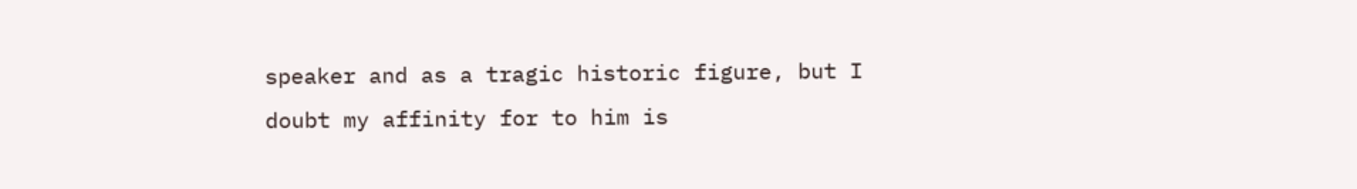speaker and as a tragic historic figure, but I doubt my affinity for to him is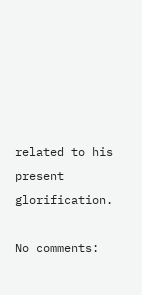related to his present glorification.

No comments: